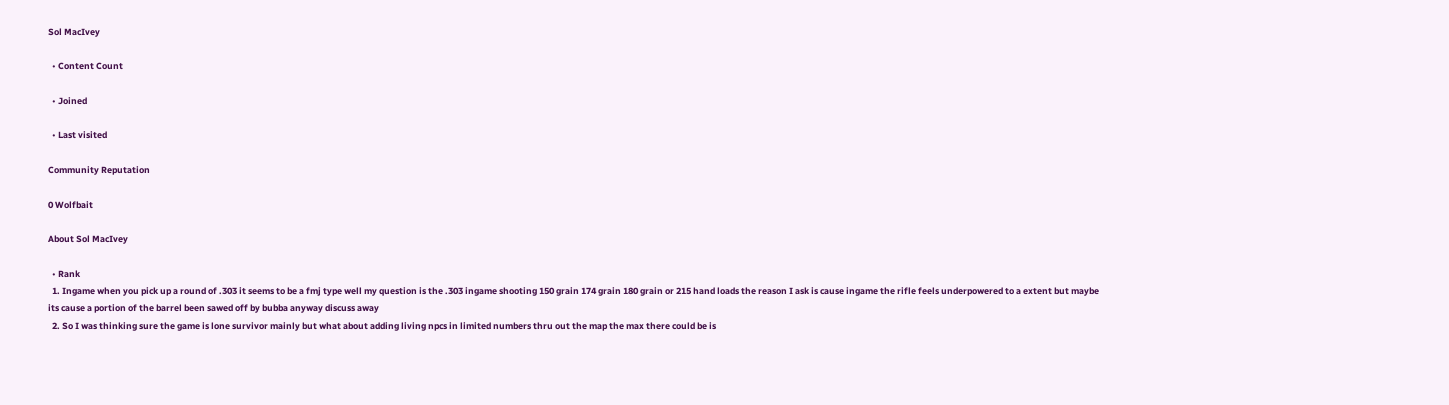Sol MacIvey

  • Content Count

  • Joined

  • Last visited

Community Reputation

0 Wolfbait

About Sol MacIvey

  • Rank
  1. Ingame when you pick up a round of .303 it seems to be a fmj type well my question is the .303 ingame shooting 150 grain 174 grain 180 grain or 215 hand loads the reason I ask is cause ingame the rifle feels underpowered to a extent but maybe its cause a portion of the barrel been sawed off by bubba anyway discuss away
  2. So I was thinking sure the game is lone survivor mainly but what about adding living npcs in limited numbers thru out the map the max there could be is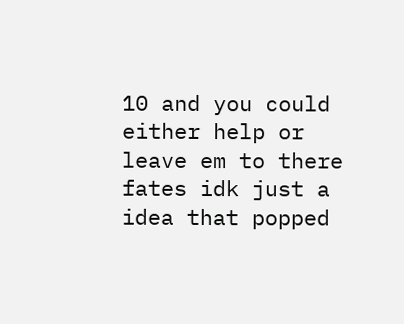10 and you could either help or leave em to there fates idk just a idea that popped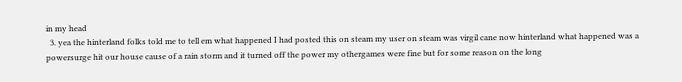in my head
  3. yea the hinterland folks told me to tell em what happened I had posted this on steam my user on steam was virgil cane now hinterland what happened was a powersurge hit our house cause of a rain storm and it turned off the power my othergames were fine but for some reason on the long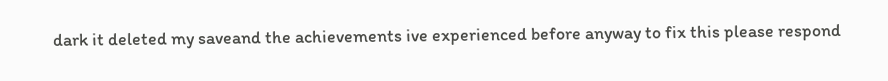dark it deleted my saveand the achievements ive experienced before anyway to fix this please respond